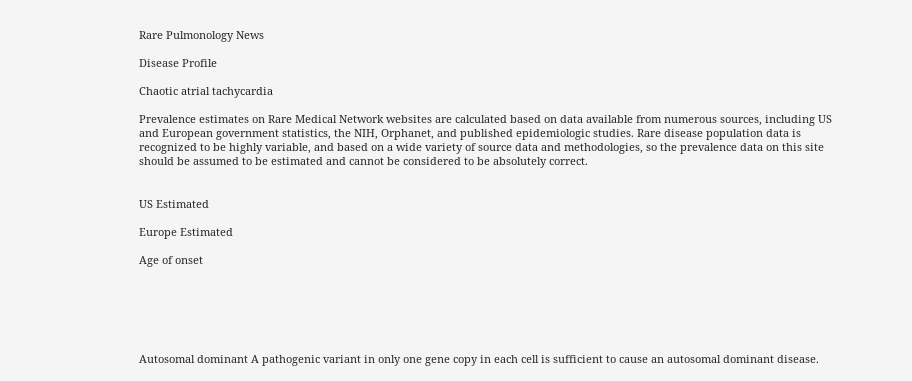Rare Pulmonology News

Disease Profile

Chaotic atrial tachycardia

Prevalence estimates on Rare Medical Network websites are calculated based on data available from numerous sources, including US and European government statistics, the NIH, Orphanet, and published epidemiologic studies. Rare disease population data is recognized to be highly variable, and based on a wide variety of source data and methodologies, so the prevalence data on this site should be assumed to be estimated and cannot be considered to be absolutely correct.


US Estimated

Europe Estimated

Age of onset






Autosomal dominant A pathogenic variant in only one gene copy in each cell is sufficient to cause an autosomal dominant disease.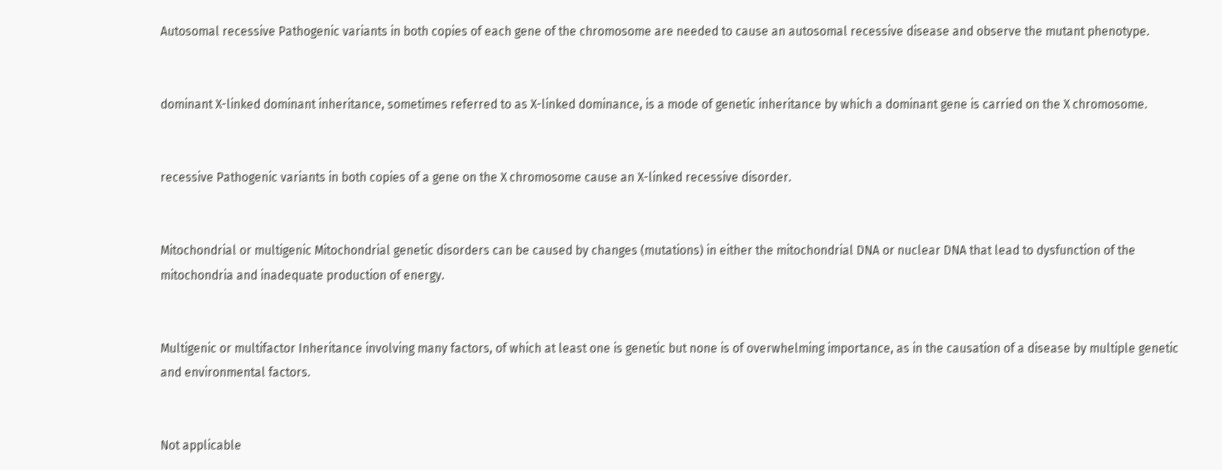Autosomal recessive Pathogenic variants in both copies of each gene of the chromosome are needed to cause an autosomal recessive disease and observe the mutant phenotype.


dominant X-linked dominant inheritance, sometimes referred to as X-linked dominance, is a mode of genetic inheritance by which a dominant gene is carried on the X chromosome.


recessive Pathogenic variants in both copies of a gene on the X chromosome cause an X-linked recessive disorder.


Mitochondrial or multigenic Mitochondrial genetic disorders can be caused by changes (mutations) in either the mitochondrial DNA or nuclear DNA that lead to dysfunction of the mitochondria and inadequate production of energy.


Multigenic or multifactor Inheritance involving many factors, of which at least one is genetic but none is of overwhelming importance, as in the causation of a disease by multiple genetic and environmental factors.


Not applicable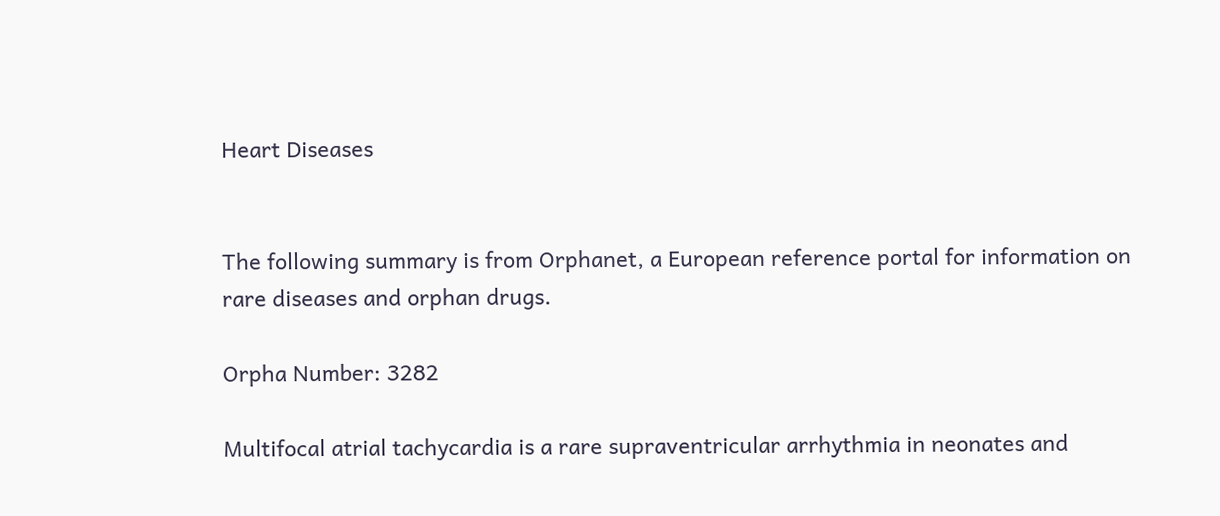Heart Diseases


The following summary is from Orphanet, a European reference portal for information on rare diseases and orphan drugs.

Orpha Number: 3282

Multifocal atrial tachycardia is a rare supraventricular arrhythmia in neonates and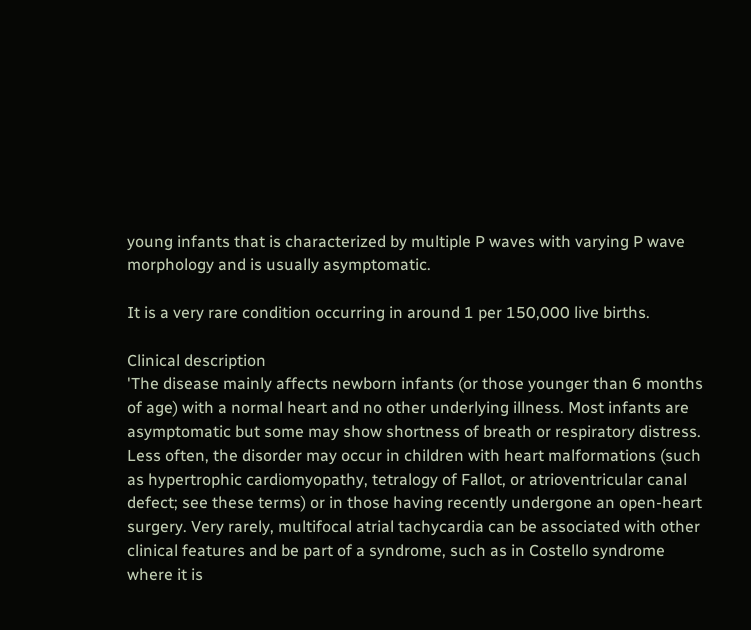young infants that is characterized by multiple P waves with varying P wave morphology and is usually asymptomatic.

It is a very rare condition occurring in around 1 per 150,000 live births.

Clinical description
'The disease mainly affects newborn infants (or those younger than 6 months of age) with a normal heart and no other underlying illness. Most infants are asymptomatic but some may show shortness of breath or respiratory distress. Less often, the disorder may occur in children with heart malformations (such as hypertrophic cardiomyopathy, tetralogy of Fallot, or atrioventricular canal defect; see these terms) or in those having recently undergone an open-heart surgery. Very rarely, multifocal atrial tachycardia can be associated with other clinical features and be part of a syndrome, such as in Costello syndrome where it is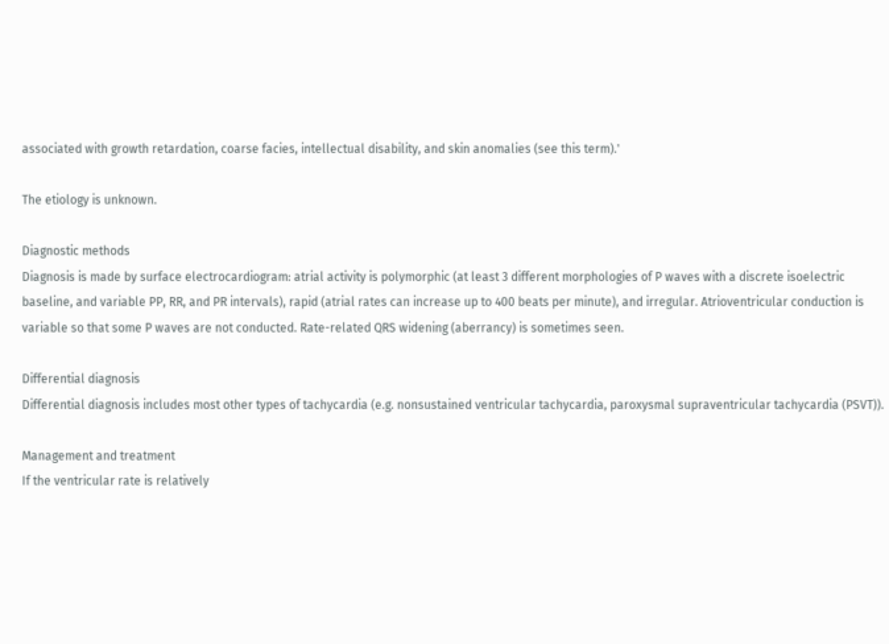associated with growth retardation, coarse facies, intellectual disability, and skin anomalies (see this term).'

The etiology is unknown.

Diagnostic methods
Diagnosis is made by surface electrocardiogram: atrial activity is polymorphic (at least 3 different morphologies of P waves with a discrete isoelectric baseline, and variable PP, RR, and PR intervals), rapid (atrial rates can increase up to 400 beats per minute), and irregular. Atrioventricular conduction is variable so that some P waves are not conducted. Rate-related QRS widening (aberrancy) is sometimes seen.

Differential diagnosis
Differential diagnosis includes most other types of tachycardia (e.g. nonsustained ventricular tachycardia, paroxysmal supraventricular tachycardia (PSVT)).

Management and treatment
If the ventricular rate is relatively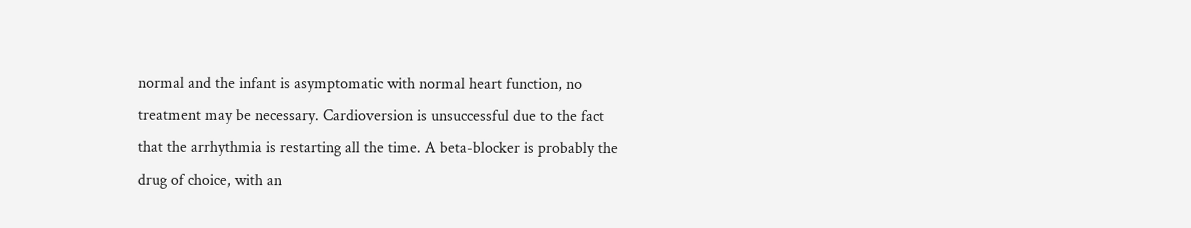normal and the infant is asymptomatic with normal heart function, no treatment may be necessary. Cardioversion is unsuccessful due to the fact that the arrhythmia is restarting all the time. A beta-blocker is probably the drug of choice, with an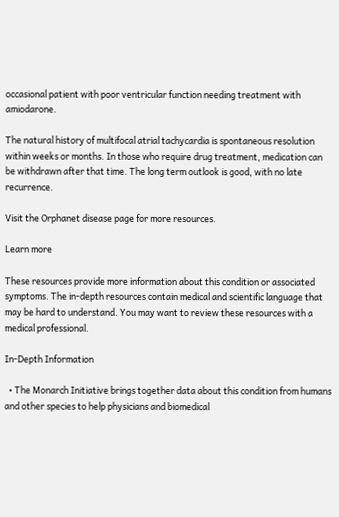occasional patient with poor ventricular function needing treatment with amiodarone.

The natural history of multifocal atrial tachycardia is spontaneous resolution within weeks or months. In those who require drug treatment, medication can be withdrawn after that time. The long term outlook is good, with no late recurrence.

Visit the Orphanet disease page for more resources.

Learn more

These resources provide more information about this condition or associated symptoms. The in-depth resources contain medical and scientific language that may be hard to understand. You may want to review these resources with a medical professional.

In-Depth Information

  • The Monarch Initiative brings together data about this condition from humans and other species to help physicians and biomedical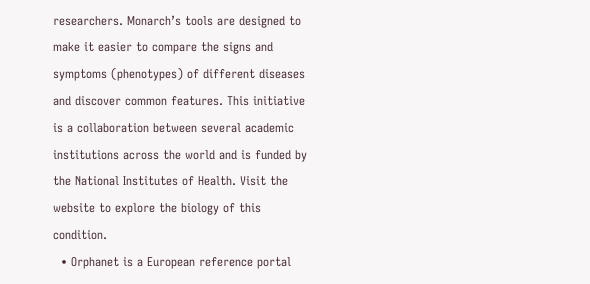researchers. Monarch’s tools are designed to make it easier to compare the signs and symptoms (phenotypes) of different diseases and discover common features. This initiative is a collaboration between several academic institutions across the world and is funded by the National Institutes of Health. Visit the website to explore the biology of this condition.
  • Orphanet is a European reference portal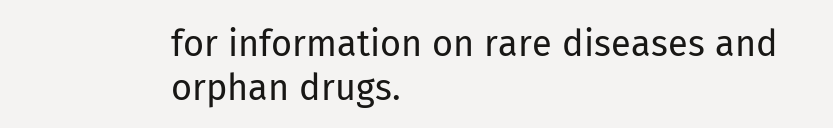for information on rare diseases and orphan drugs.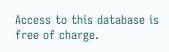Access to this database is free of charge.